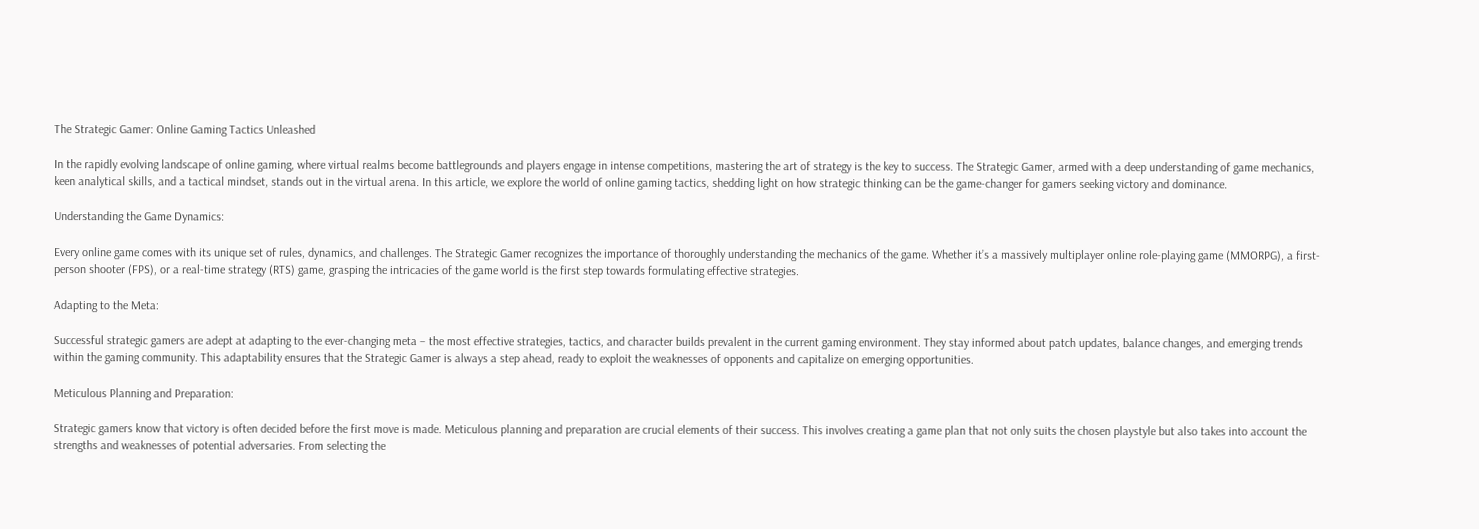The Strategic Gamer: Online Gaming Tactics Unleashed

In the rapidly evolving landscape of online gaming, where virtual realms become battlegrounds and players engage in intense competitions, mastering the art of strategy is the key to success. The Strategic Gamer, armed with a deep understanding of game mechanics, keen analytical skills, and a tactical mindset, stands out in the virtual arena. In this article, we explore the world of online gaming tactics, shedding light on how strategic thinking can be the game-changer for gamers seeking victory and dominance.

Understanding the Game Dynamics:

Every online game comes with its unique set of rules, dynamics, and challenges. The Strategic Gamer recognizes the importance of thoroughly understanding the mechanics of the game. Whether it’s a massively multiplayer online role-playing game (MMORPG), a first-person shooter (FPS), or a real-time strategy (RTS) game, grasping the intricacies of the game world is the first step towards formulating effective strategies.

Adapting to the Meta:

Successful strategic gamers are adept at adapting to the ever-changing meta – the most effective strategies, tactics, and character builds prevalent in the current gaming environment. They stay informed about patch updates, balance changes, and emerging trends within the gaming community. This adaptability ensures that the Strategic Gamer is always a step ahead, ready to exploit the weaknesses of opponents and capitalize on emerging opportunities.

Meticulous Planning and Preparation:

Strategic gamers know that victory is often decided before the first move is made. Meticulous planning and preparation are crucial elements of their success. This involves creating a game plan that not only suits the chosen playstyle but also takes into account the strengths and weaknesses of potential adversaries. From selecting the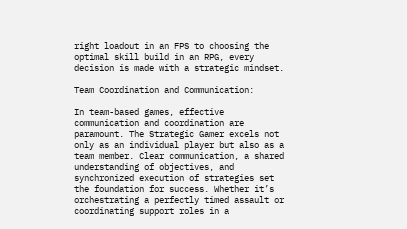right loadout in an FPS to choosing the optimal skill build in an RPG, every decision is made with a strategic mindset.

Team Coordination and Communication:

In team-based games, effective communication and coordination are paramount. The Strategic Gamer excels not only as an individual player but also as a team member. Clear communication, a shared understanding of objectives, and synchronized execution of strategies set the foundation for success. Whether it’s orchestrating a perfectly timed assault or coordinating support roles in a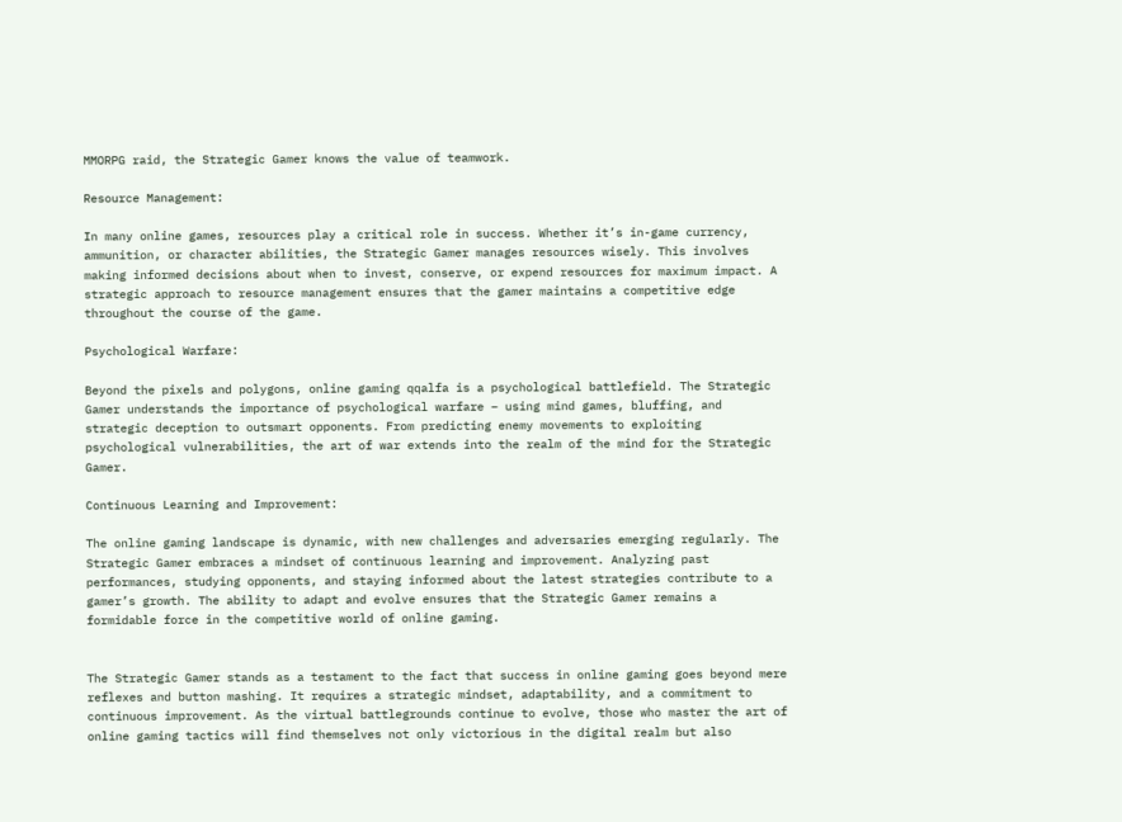MMORPG raid, the Strategic Gamer knows the value of teamwork.

Resource Management:

In many online games, resources play a critical role in success. Whether it’s in-game currency, ammunition, or character abilities, the Strategic Gamer manages resources wisely. This involves making informed decisions about when to invest, conserve, or expend resources for maximum impact. A strategic approach to resource management ensures that the gamer maintains a competitive edge throughout the course of the game.

Psychological Warfare:

Beyond the pixels and polygons, online gaming qqalfa is a psychological battlefield. The Strategic Gamer understands the importance of psychological warfare – using mind games, bluffing, and strategic deception to outsmart opponents. From predicting enemy movements to exploiting psychological vulnerabilities, the art of war extends into the realm of the mind for the Strategic Gamer.

Continuous Learning and Improvement:

The online gaming landscape is dynamic, with new challenges and adversaries emerging regularly. The Strategic Gamer embraces a mindset of continuous learning and improvement. Analyzing past performances, studying opponents, and staying informed about the latest strategies contribute to a gamer’s growth. The ability to adapt and evolve ensures that the Strategic Gamer remains a formidable force in the competitive world of online gaming.


The Strategic Gamer stands as a testament to the fact that success in online gaming goes beyond mere reflexes and button mashing. It requires a strategic mindset, adaptability, and a commitment to continuous improvement. As the virtual battlegrounds continue to evolve, those who master the art of online gaming tactics will find themselves not only victorious in the digital realm but also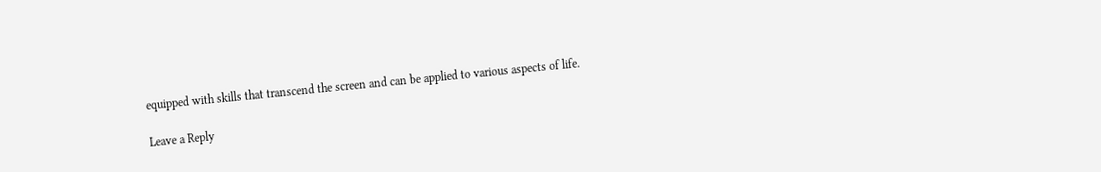equipped with skills that transcend the screen and can be applied to various aspects of life.

Leave a Reply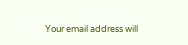Your email address will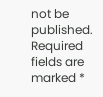not be published. Required fields are marked *